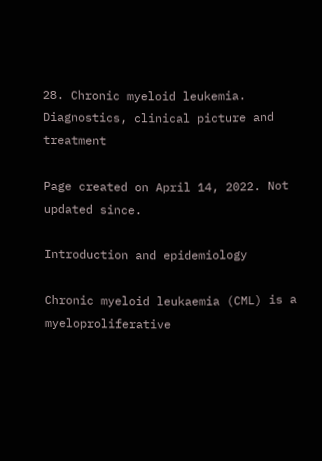28. Chronic myeloid leukemia. Diagnostics, clinical picture and treatment

Page created on April 14, 2022. Not updated since.

Introduction and epidemiology

Chronic myeloid leukaemia (CML) is a myeloproliferative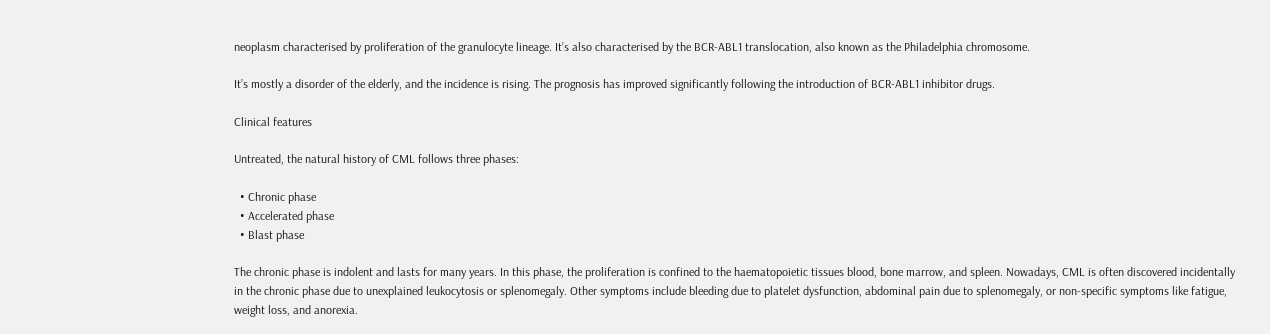neoplasm characterised by proliferation of the granulocyte lineage. It’s also characterised by the BCR-ABL1 translocation, also known as the Philadelphia chromosome.

It’s mostly a disorder of the elderly, and the incidence is rising. The prognosis has improved significantly following the introduction of BCR-ABL1 inhibitor drugs.

Clinical features

Untreated, the natural history of CML follows three phases:

  • Chronic phase
  • Accelerated phase
  • Blast phase

The chronic phase is indolent and lasts for many years. In this phase, the proliferation is confined to the haematopoietic tissues blood, bone marrow, and spleen. Nowadays, CML is often discovered incidentally in the chronic phase due to unexplained leukocytosis or splenomegaly. Other symptoms include bleeding due to platelet dysfunction, abdominal pain due to splenomegaly, or non-specific symptoms like fatigue, weight loss, and anorexia.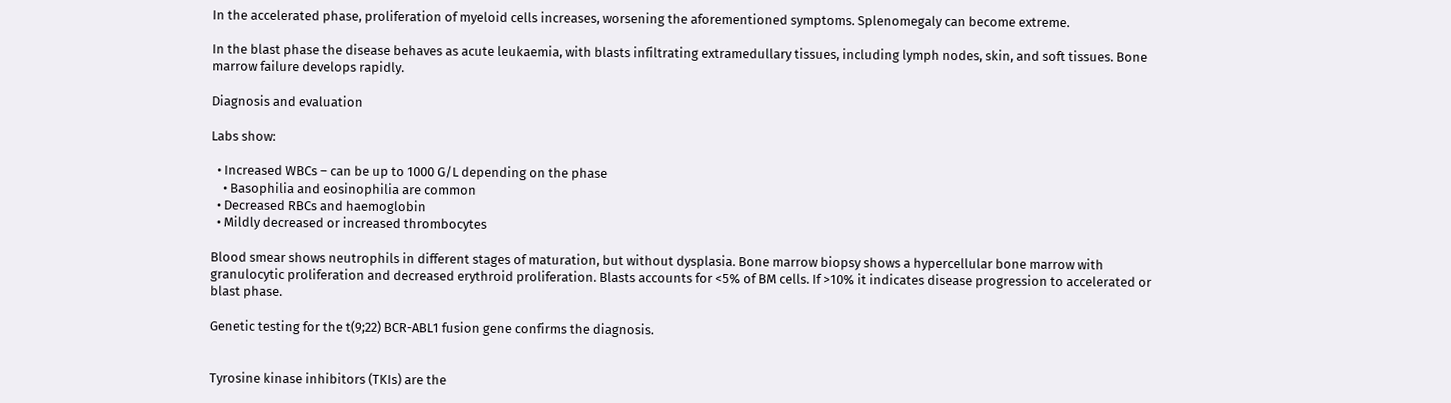In the accelerated phase, proliferation of myeloid cells increases, worsening the aforementioned symptoms. Splenomegaly can become extreme.

In the blast phase the disease behaves as acute leukaemia, with blasts infiltrating extramedullary tissues, including lymph nodes, skin, and soft tissues. Bone marrow failure develops rapidly.

Diagnosis and evaluation

Labs show:

  • Increased WBCs – can be up to 1000 G/L depending on the phase
    • Basophilia and eosinophilia are common
  • Decreased RBCs and haemoglobin
  • Mildly decreased or increased thrombocytes

Blood smear shows neutrophils in different stages of maturation, but without dysplasia. Bone marrow biopsy shows a hypercellular bone marrow with granulocytic proliferation and decreased erythroid proliferation. Blasts accounts for <5% of BM cells. If >10% it indicates disease progression to accelerated or blast phase.

Genetic testing for the t(9;22) BCR-ABL1 fusion gene confirms the diagnosis.


Tyrosine kinase inhibitors (TKIs) are the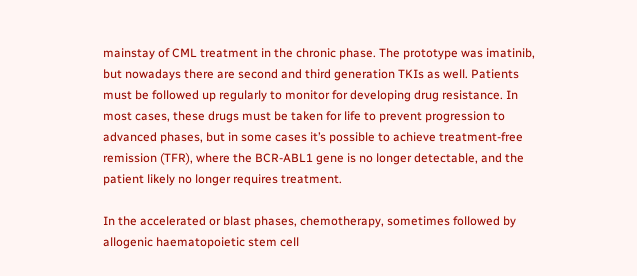mainstay of CML treatment in the chronic phase. The prototype was imatinib, but nowadays there are second and third generation TKIs as well. Patients must be followed up regularly to monitor for developing drug resistance. In most cases, these drugs must be taken for life to prevent progression to advanced phases, but in some cases it’s possible to achieve treatment-free remission (TFR), where the BCR-ABL1 gene is no longer detectable, and the patient likely no longer requires treatment.

In the accelerated or blast phases, chemotherapy, sometimes followed by allogenic haematopoietic stem cell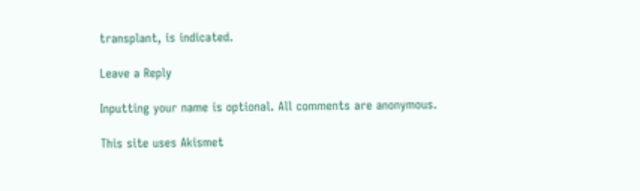transplant, is indicated.

Leave a Reply

Inputting your name is optional. All comments are anonymous.

This site uses Akismet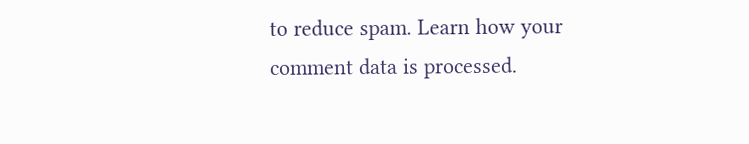to reduce spam. Learn how your comment data is processed.